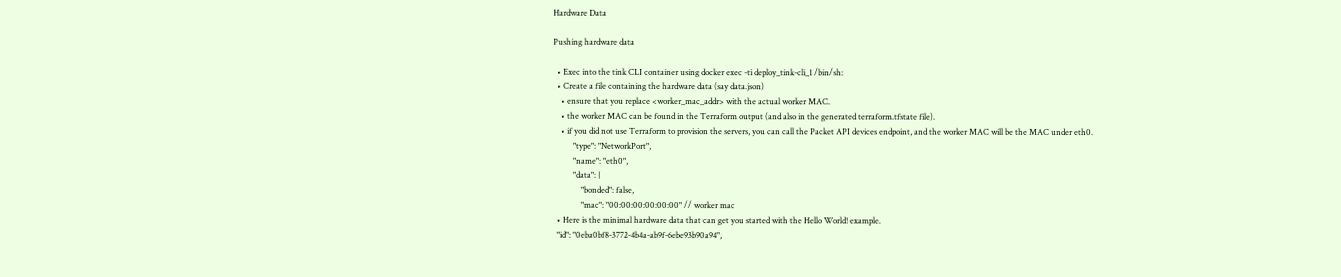Hardware Data

Pushing hardware data

  • Exec into the tink CLI container using docker exec -ti deploy_tink-cli_1 /bin/sh:
  • Create a file containing the hardware data (say data.json)
    • ensure that you replace <worker_mac_addr> with the actual worker MAC.
    • the worker MAC can be found in the Terraform output (and also in the generated terraform.tfstate file).
    • if you did not use Terraform to provision the servers, you can call the Packet API devices endpoint, and the worker MAC will be the MAC under eth0.
          "type": "NetworkPort",
          "name": "eth0",
          "data": {
              "bonded": false,
              "mac": "00:00:00:00:00:00" // worker mac
  • Here is the minimal hardware data that can get you started with the Hello World! example.
  "id": "0eba0bf8-3772-4b4a-ab9f-6ebe93b90a94",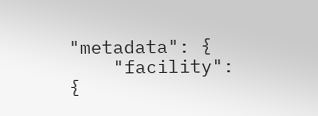"metadata": {
    "facility": {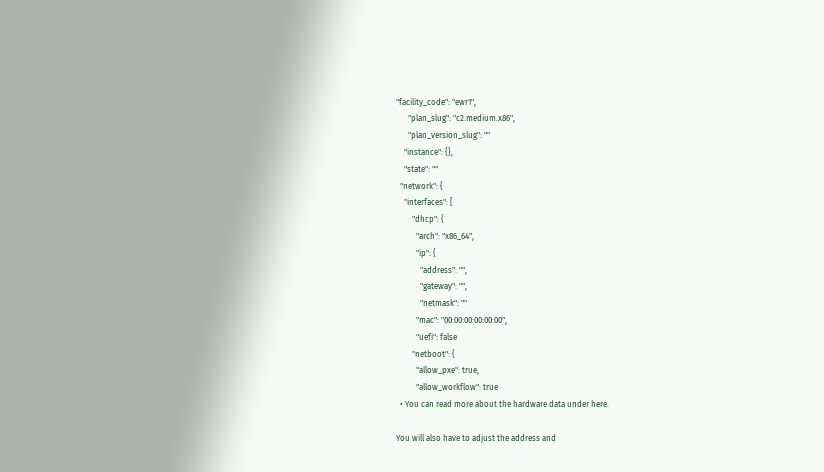"facility_code": "ewr1",
      "plan_slug": "c2.medium.x86",
      "plan_version_slug": ""
    "instance": {},
    "state": ""
  "network": {
    "interfaces": [
        "dhcp": {
          "arch": "x86_64",
          "ip": {
            "address": "",
            "gateway": "",
            "netmask": ""
          "mac": "00:00:00:00:00:00",
          "uefi": false
        "netboot": {
          "allow_pxe": true,
          "allow_workflow": true
  • You can read more about the hardware data under here.

You will also have to adjust the address and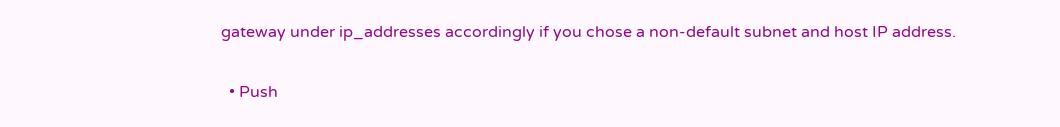gateway under ip_addresses accordingly if you chose a non-default subnet and host IP address.

  • Push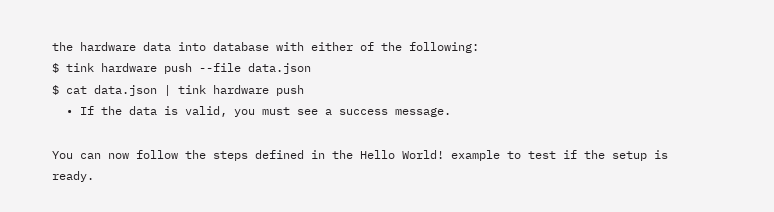the hardware data into database with either of the following:
$ tink hardware push --file data.json
$ cat data.json | tink hardware push
  • If the data is valid, you must see a success message.

You can now follow the steps defined in the Hello World! example to test if the setup is ready.